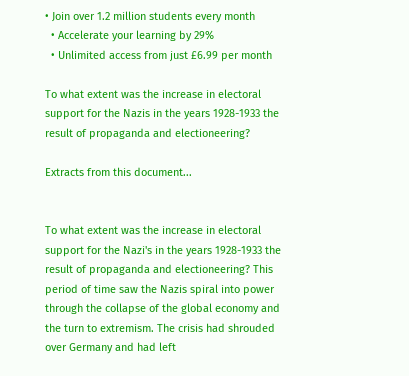• Join over 1.2 million students every month
  • Accelerate your learning by 29%
  • Unlimited access from just £6.99 per month

To what extent was the increase in electoral support for the Nazis in the years 1928-1933 the result of propaganda and electioneering?

Extracts from this document...


To what extent was the increase in electoral support for the Nazi's in the years 1928-1933 the result of propaganda and electioneering? This period of time saw the Nazis spiral into power through the collapse of the global economy and the turn to extremism. The crisis had shrouded over Germany and had left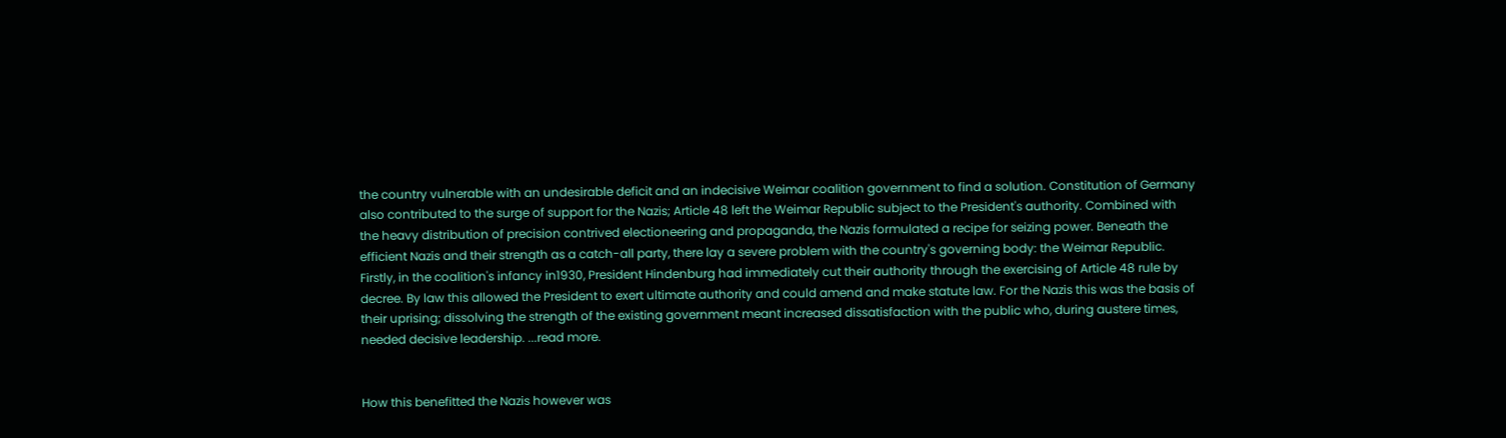the country vulnerable with an undesirable deficit and an indecisive Weimar coalition government to find a solution. Constitution of Germany also contributed to the surge of support for the Nazis; Article 48 left the Weimar Republic subject to the President's authority. Combined with the heavy distribution of precision contrived electioneering and propaganda, the Nazis formulated a recipe for seizing power. Beneath the efficient Nazis and their strength as a catch-all party, there lay a severe problem with the country's governing body: the Weimar Republic. Firstly, in the coalition's infancy in1930, President Hindenburg had immediately cut their authority through the exercising of Article 48 rule by decree. By law this allowed the President to exert ultimate authority and could amend and make statute law. For the Nazis this was the basis of their uprising; dissolving the strength of the existing government meant increased dissatisfaction with the public who, during austere times, needed decisive leadership. ...read more.


How this benefitted the Nazis however was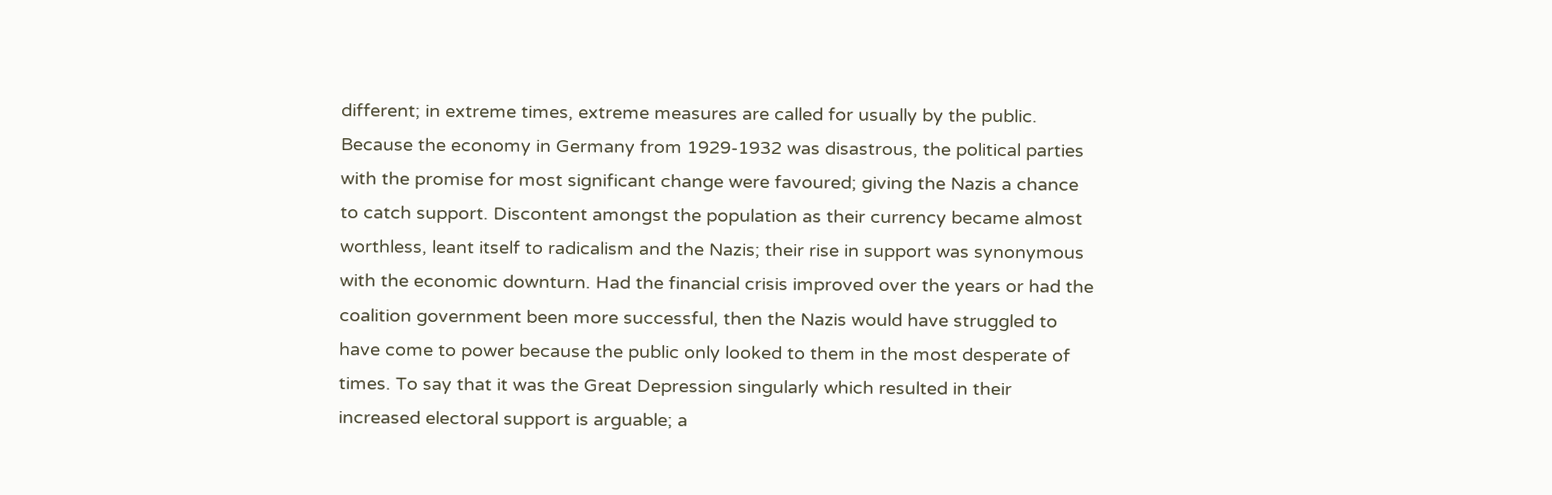different; in extreme times, extreme measures are called for usually by the public. Because the economy in Germany from 1929-1932 was disastrous, the political parties with the promise for most significant change were favoured; giving the Nazis a chance to catch support. Discontent amongst the population as their currency became almost worthless, leant itself to radicalism and the Nazis; their rise in support was synonymous with the economic downturn. Had the financial crisis improved over the years or had the coalition government been more successful, then the Nazis would have struggled to have come to power because the public only looked to them in the most desperate of times. To say that it was the Great Depression singularly which resulted in their increased electoral support is arguable; a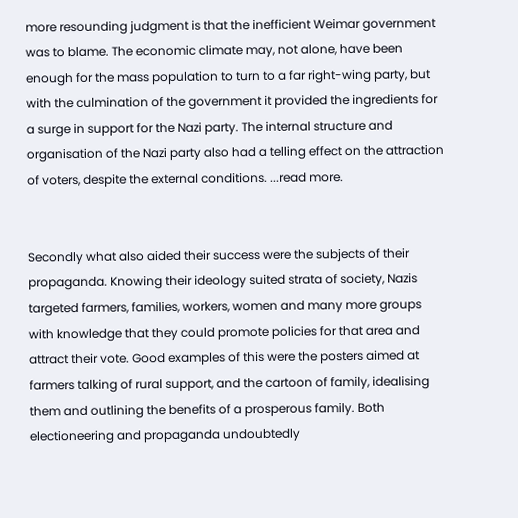more resounding judgment is that the inefficient Weimar government was to blame. The economic climate may, not alone, have been enough for the mass population to turn to a far right-wing party, but with the culmination of the government it provided the ingredients for a surge in support for the Nazi party. The internal structure and organisation of the Nazi party also had a telling effect on the attraction of voters, despite the external conditions. ...read more.


Secondly what also aided their success were the subjects of their propaganda. Knowing their ideology suited strata of society, Nazis targeted farmers, families, workers, women and many more groups with knowledge that they could promote policies for that area and attract their vote. Good examples of this were the posters aimed at farmers talking of rural support, and the cartoon of family, idealising them and outlining the benefits of a prosperous family. Both electioneering and propaganda undoubtedly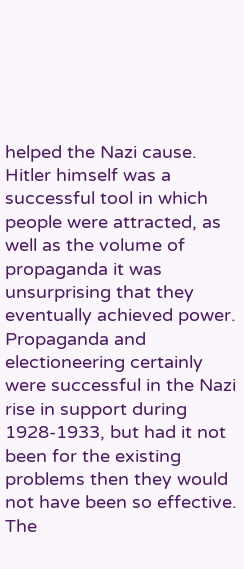helped the Nazi cause. Hitler himself was a successful tool in which people were attracted, as well as the volume of propaganda it was unsurprising that they eventually achieved power. Propaganda and electioneering certainly were successful in the Nazi rise in support during 1928-1933, but had it not been for the existing problems then they would not have been so effective. The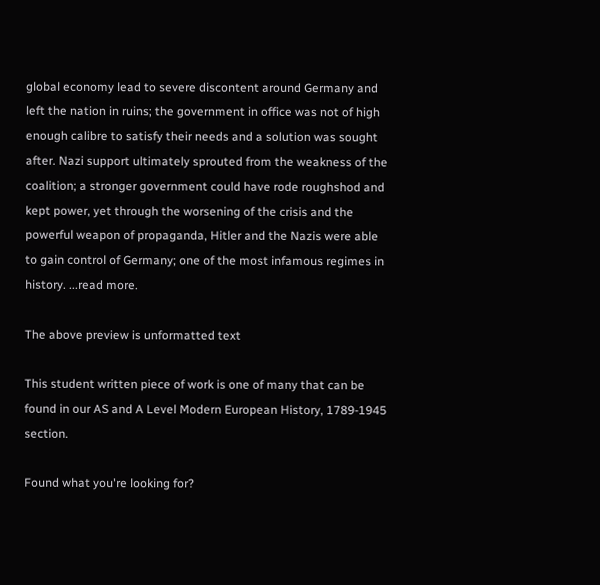global economy lead to severe discontent around Germany and left the nation in ruins; the government in office was not of high enough calibre to satisfy their needs and a solution was sought after. Nazi support ultimately sprouted from the weakness of the coalition; a stronger government could have rode roughshod and kept power, yet through the worsening of the crisis and the powerful weapon of propaganda, Hitler and the Nazis were able to gain control of Germany; one of the most infamous regimes in history. ...read more.

The above preview is unformatted text

This student written piece of work is one of many that can be found in our AS and A Level Modern European History, 1789-1945 section.

Found what you're looking for?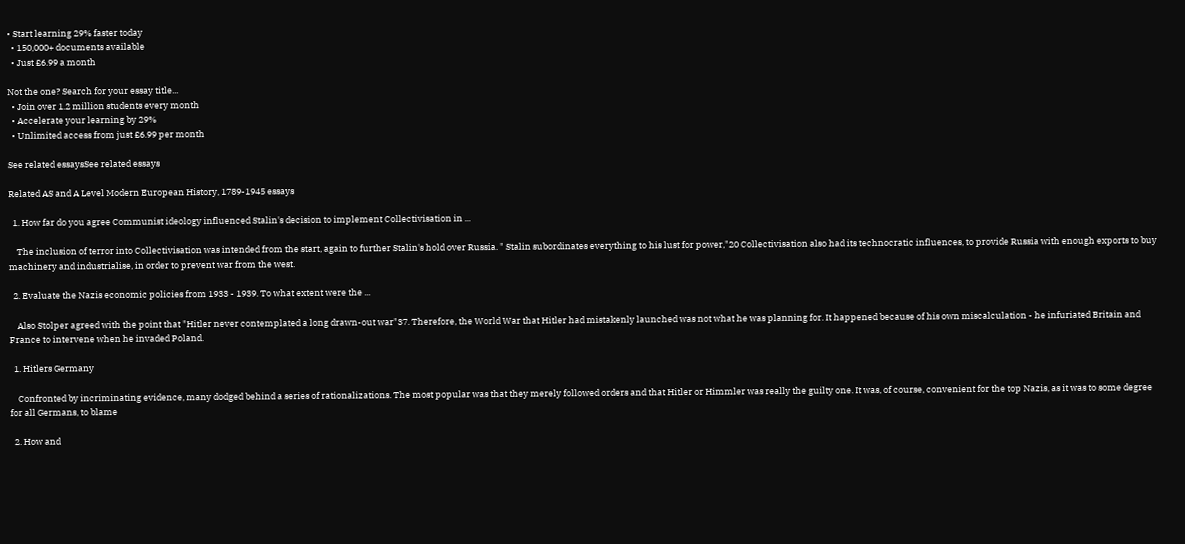• Start learning 29% faster today
  • 150,000+ documents available
  • Just £6.99 a month

Not the one? Search for your essay title...
  • Join over 1.2 million students every month
  • Accelerate your learning by 29%
  • Unlimited access from just £6.99 per month

See related essaysSee related essays

Related AS and A Level Modern European History, 1789-1945 essays

  1. How far do you agree Communist ideology influenced Stalin's decision to implement Collectivisation in ...

    The inclusion of terror into Collectivisation was intended from the start, again to further Stalin's hold over Russia. " Stalin subordinates everything to his lust for power,"20 Collectivisation also had its technocratic influences, to provide Russia with enough exports to buy machinery and industrialise, in order to prevent war from the west.

  2. Evaluate the Nazis economic policies from 1933 - 1939. To what extent were the ...

    Also Stolper agreed with the point that "Hitler never contemplated a long drawn-out war"37. Therefore, the World War that Hitler had mistakenly launched was not what he was planning for. It happened because of his own miscalculation - he infuriated Britain and France to intervene when he invaded Poland.

  1. Hitlers Germany

    Confronted by incriminating evidence, many dodged behind a series of rationalizations. The most popular was that they merely followed orders and that Hitler or Himmler was really the guilty one. It was, of course, convenient for the top Nazis, as it was to some degree for all Germans, to blame

  2. How and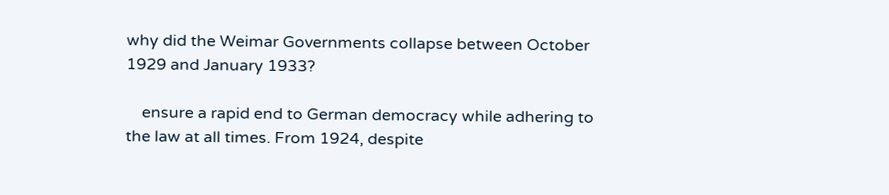why did the Weimar Governments collapse between October 1929 and January 1933?

    ensure a rapid end to German democracy while adhering to the law at all times. From 1924, despite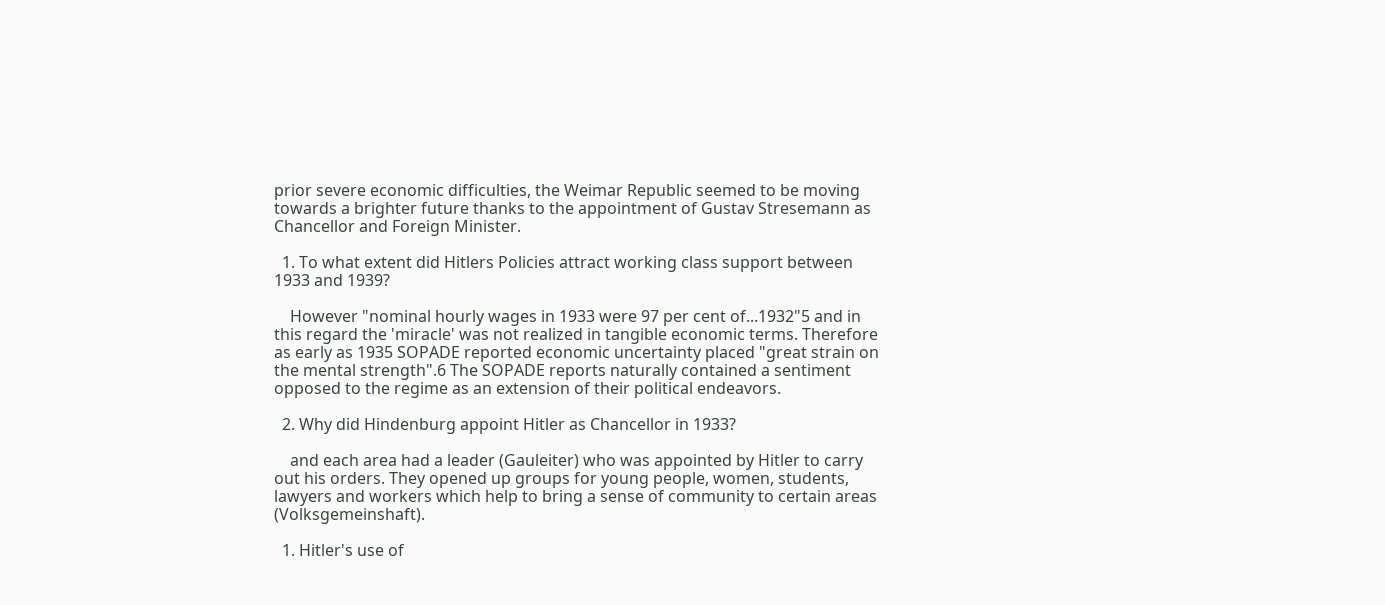prior severe economic difficulties, the Weimar Republic seemed to be moving towards a brighter future thanks to the appointment of Gustav Stresemann as Chancellor and Foreign Minister.

  1. To what extent did Hitlers Policies attract working class support between 1933 and 1939?

    However "nominal hourly wages in 1933 were 97 per cent of...1932"5 and in this regard the 'miracle' was not realized in tangible economic terms. Therefore as early as 1935 SOPADE reported economic uncertainty placed "great strain on the mental strength".6 The SOPADE reports naturally contained a sentiment opposed to the regime as an extension of their political endeavors.

  2. Why did Hindenburg appoint Hitler as Chancellor in 1933?

    and each area had a leader (Gauleiter) who was appointed by Hitler to carry out his orders. They opened up groups for young people, women, students, lawyers and workers which help to bring a sense of community to certain areas (Volksgemeinshaft).

  1. Hitler's use of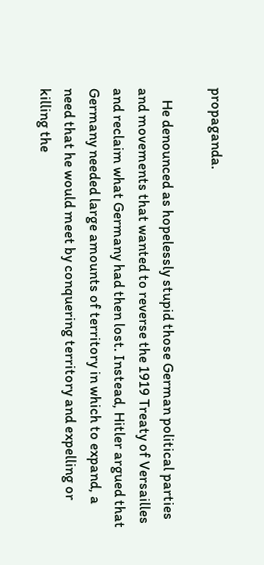propaganda.

    He denounced as hopelessly stupid those German political parties and movements that wanted to reverse the 1919 Treaty of Versailles and reclaim what Germany had then lost. Instead, Hitler argued that Germany needed large amounts of territory in which to expand, a need that he would meet by conquering territory and expelling or killing the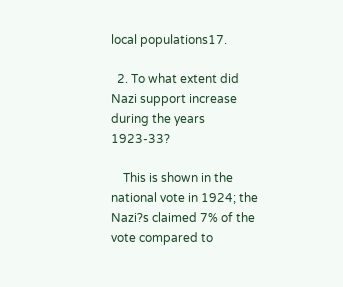local populations17.

  2. To what extent did Nazi support increase during the years 1923-33?

    This is shown in the national vote in 1924; the Nazi?s claimed 7% of the vote compared to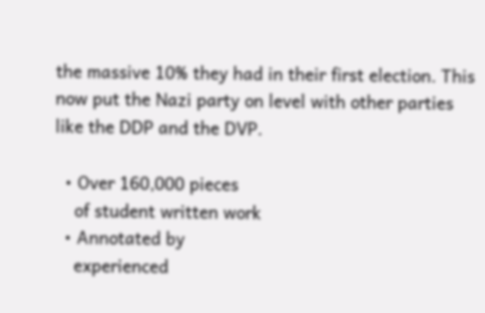the massive 10% they had in their first election. This now put the Nazi party on level with other parties like the DDP and the DVP.

  • Over 160,000 pieces
    of student written work
  • Annotated by
    experienced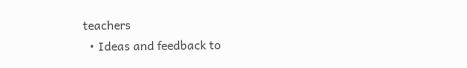teachers
  • Ideas and feedback to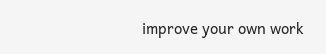improve your own work